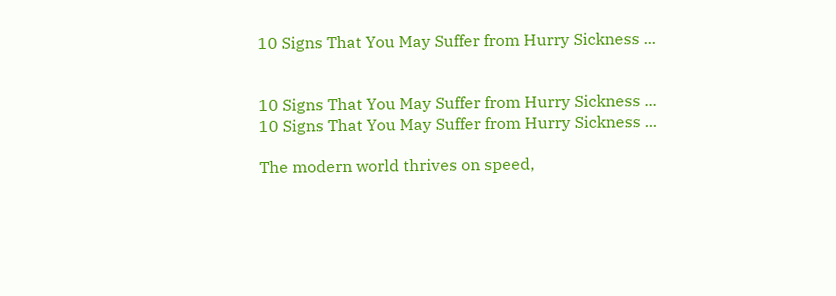10 Signs That You May Suffer from Hurry Sickness ...


10 Signs That You May Suffer from Hurry Sickness ...
10 Signs That You May Suffer from Hurry Sickness ...

The modern world thrives on speed,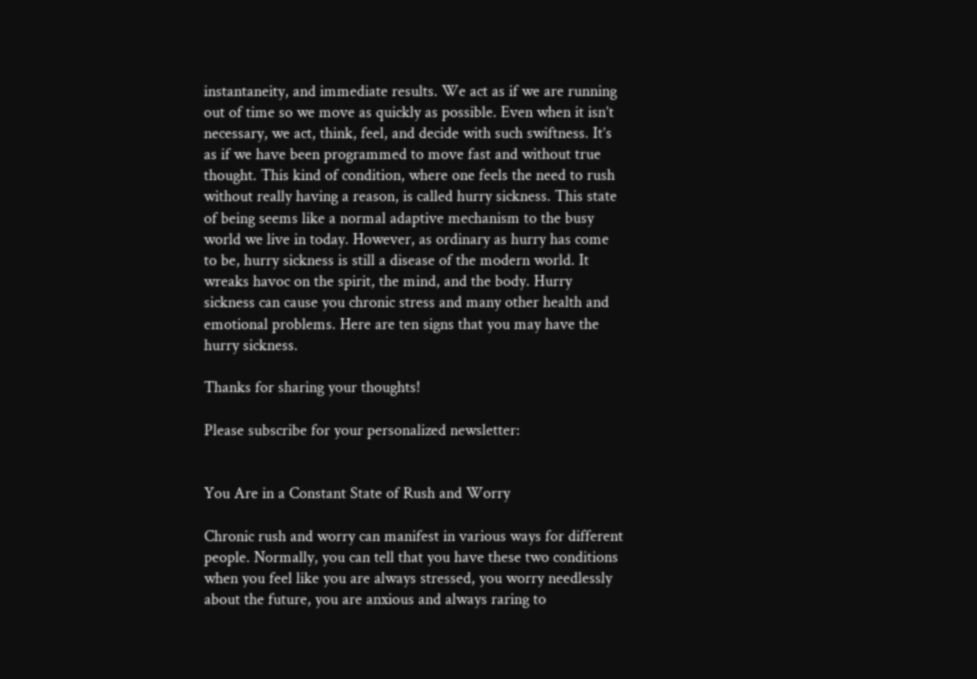instantaneity, and immediate results. We act as if we are running out of time so we move as quickly as possible. Even when it isn’t necessary, we act, think, feel, and decide with such swiftness. It’s as if we have been programmed to move fast and without true thought. This kind of condition, where one feels the need to rush without really having a reason, is called hurry sickness. This state of being seems like a normal adaptive mechanism to the busy world we live in today. However, as ordinary as hurry has come to be, hurry sickness is still a disease of the modern world. It wreaks havoc on the spirit, the mind, and the body. Hurry sickness can cause you chronic stress and many other health and emotional problems. Here are ten signs that you may have the hurry sickness.

Thanks for sharing your thoughts!

Please subscribe for your personalized newsletter:


You Are in a Constant State of Rush and Worry

Chronic rush and worry can manifest in various ways for different people. Normally, you can tell that you have these two conditions when you feel like you are always stressed, you worry needlessly about the future, you are anxious and always raring to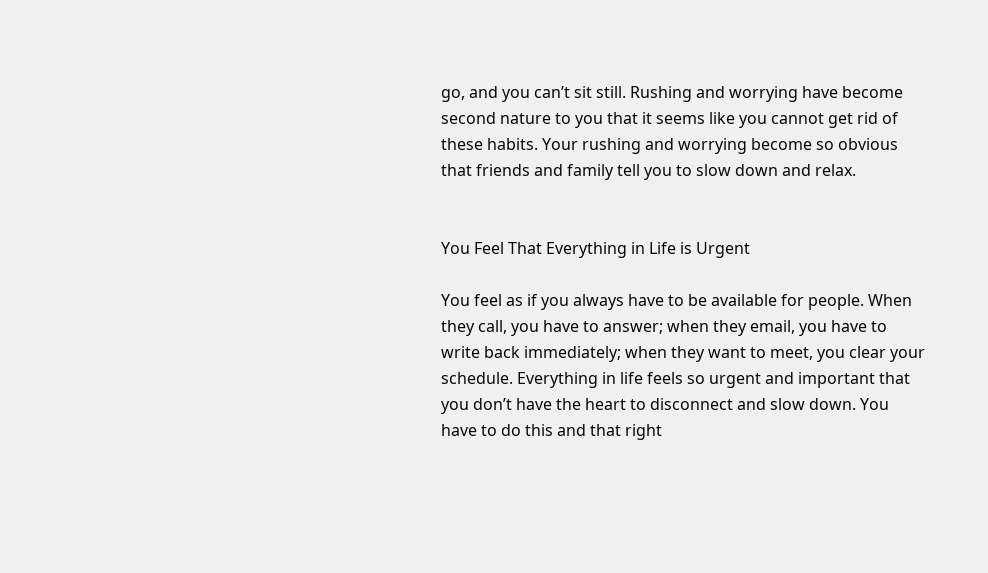go, and you can’t sit still. Rushing and worrying have become second nature to you that it seems like you cannot get rid of these habits. Your rushing and worrying become so obvious that friends and family tell you to slow down and relax.


You Feel That Everything in Life is Urgent

You feel as if you always have to be available for people. When they call, you have to answer; when they email, you have to write back immediately; when they want to meet, you clear your schedule. Everything in life feels so urgent and important that you don’t have the heart to disconnect and slow down. You have to do this and that right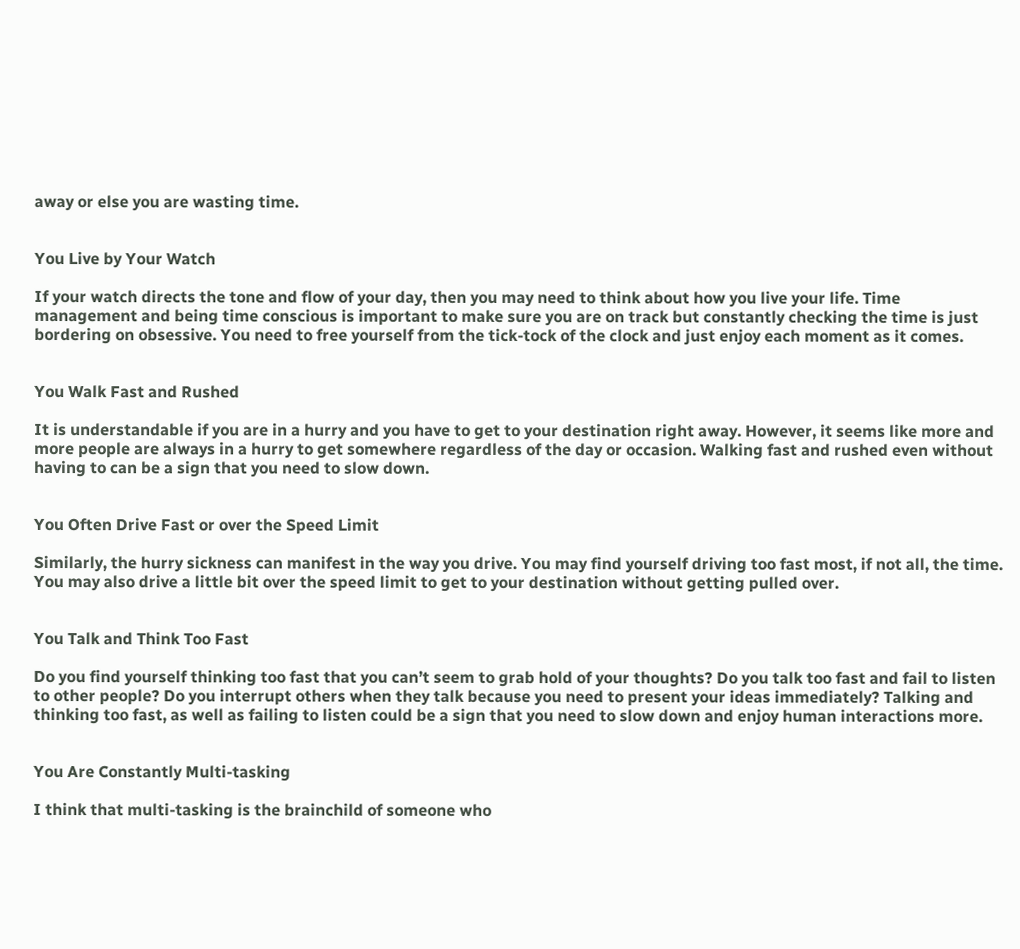away or else you are wasting time.


You Live by Your Watch

If your watch directs the tone and flow of your day, then you may need to think about how you live your life. Time management and being time conscious is important to make sure you are on track but constantly checking the time is just bordering on obsessive. You need to free yourself from the tick-tock of the clock and just enjoy each moment as it comes.


You Walk Fast and Rushed

It is understandable if you are in a hurry and you have to get to your destination right away. However, it seems like more and more people are always in a hurry to get somewhere regardless of the day or occasion. Walking fast and rushed even without having to can be a sign that you need to slow down.


You Often Drive Fast or over the Speed Limit

Similarly, the hurry sickness can manifest in the way you drive. You may find yourself driving too fast most, if not all, the time. You may also drive a little bit over the speed limit to get to your destination without getting pulled over.


You Talk and Think Too Fast

Do you find yourself thinking too fast that you can’t seem to grab hold of your thoughts? Do you talk too fast and fail to listen to other people? Do you interrupt others when they talk because you need to present your ideas immediately? Talking and thinking too fast, as well as failing to listen could be a sign that you need to slow down and enjoy human interactions more.


You Are Constantly Multi-tasking

I think that multi-tasking is the brainchild of someone who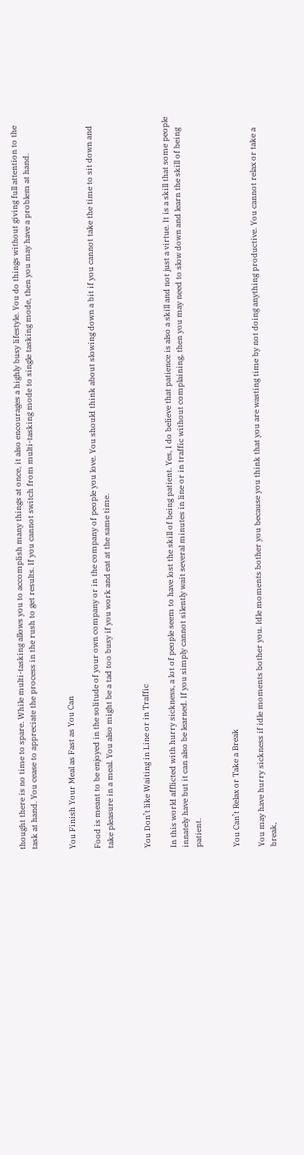thought there is no time to spare. While multi-tasking allows you to accomplish many things at once, it also encourages a highly busy lifestyle. You do things without giving full attention to the task at hand. You cease to appreciate the process in the rush to get results. If you cannot switch from multi-tasking mode to single tasking mode, then you may have a problem at hand.


You Finish Your Meal as Fast as You Can

Food is meant to be enjoyed in the solitude of your own company or in the company of people you love. You should think about slowing down a bit if you cannot take the time to sit down and take pleasure in a meal. You also might be a tad too busy if you work and eat at the same time.


You Don’t like Waiting in Line or in Traffic

In this world afflicted with hurry sickness, a lot of people seem to have lost the skill of being patient. Yes, I do believe that patience is also a skill and not just a virtue. It is a skill that some people innately have but it can also be learned. If you simply cannot silently wait several minutes in line or in traffic without complaining, then you may need to slow down and learn the skill of being patient.


You Can’t Relax or Take a Break

You may have hurry sickness if idle moments bother you. Idle moments bother you because you think that you are wasting time by not doing anything productive. You cannot relax or take a break,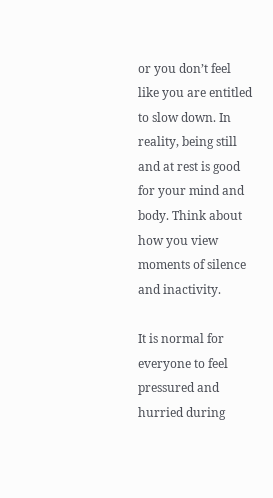or you don’t feel like you are entitled to slow down. In reality, being still and at rest is good for your mind and body. Think about how you view moments of silence and inactivity.

It is normal for everyone to feel pressured and hurried during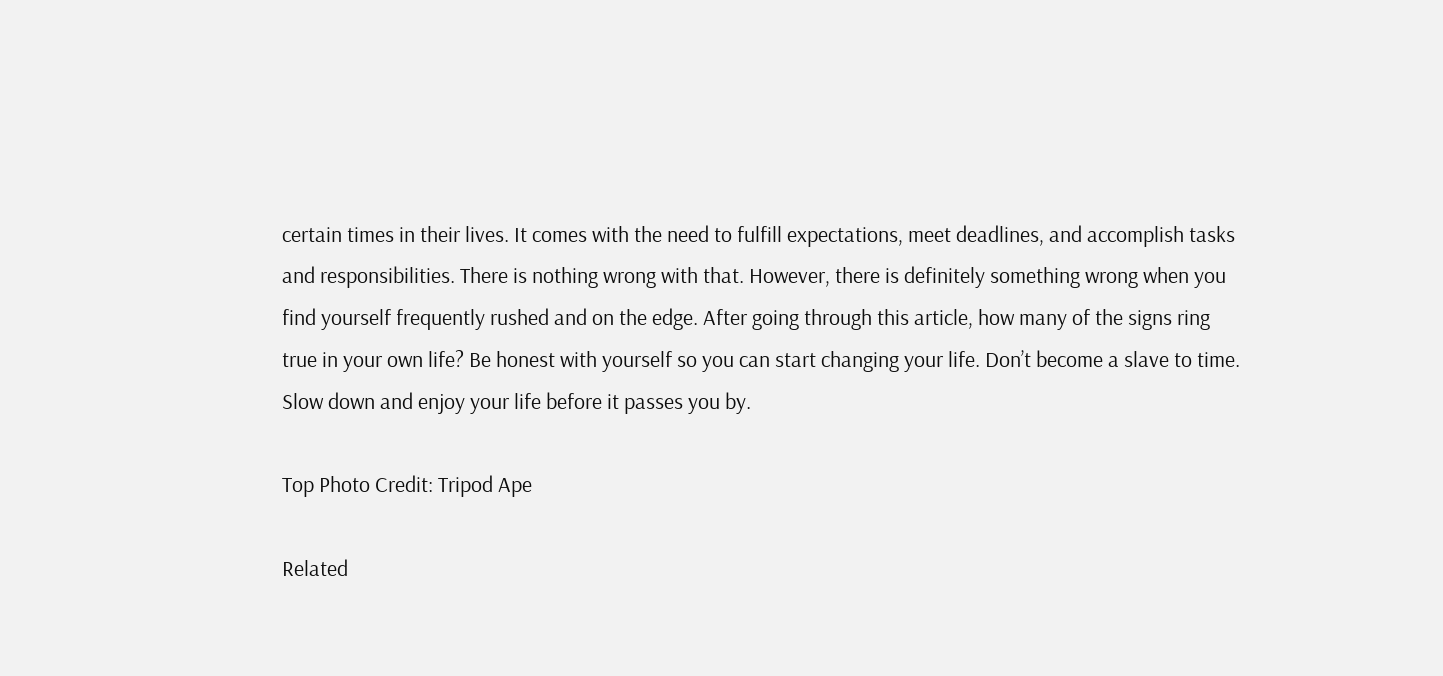certain times in their lives. It comes with the need to fulfill expectations, meet deadlines, and accomplish tasks and responsibilities. There is nothing wrong with that. However, there is definitely something wrong when you find yourself frequently rushed and on the edge. After going through this article, how many of the signs ring true in your own life? Be honest with yourself so you can start changing your life. Don’t become a slave to time. Slow down and enjoy your life before it passes you by.

Top Photo Credit: Tripod Ape

Related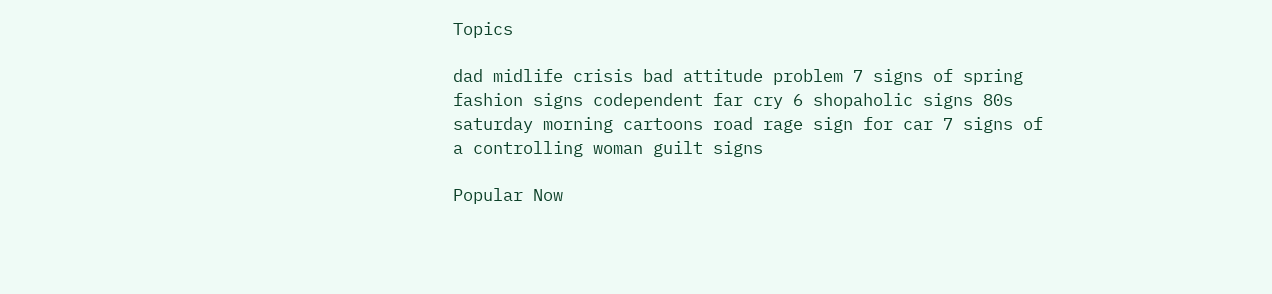Topics

dad midlife crisis bad attitude problem 7 signs of spring fashion signs codependent far cry 6 shopaholic signs 80s saturday morning cartoons road rage sign for car 7 signs of a controlling woman guilt signs

Popular Now